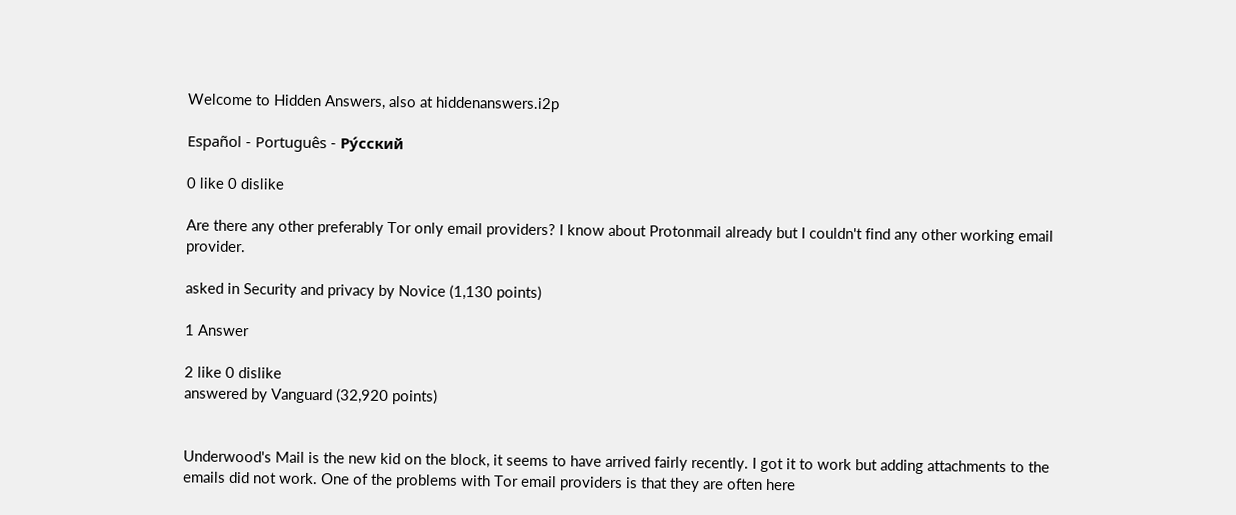Welcome to Hidden Answers, also at hiddenanswers.i2p

Español - Português - Ру́сский

0 like 0 dislike

Are there any other preferably Tor only email providers? I know about Protonmail already but I couldn't find any other working email provider.

asked in Security and privacy by Novice (1,130 points)

1 Answer

2 like 0 dislike
answered by Vanguard (32,920 points)


Underwood's Mail is the new kid on the block, it seems to have arrived fairly recently. I got it to work but adding attachments to the emails did not work. One of the problems with Tor email providers is that they are often here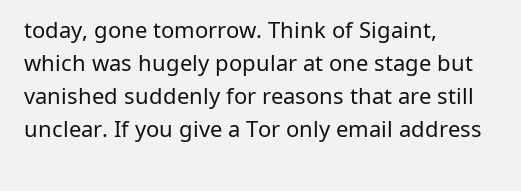today, gone tomorrow. Think of Sigaint, which was hugely popular at one stage but vanished suddenly for reasons that are still unclear. If you give a Tor only email address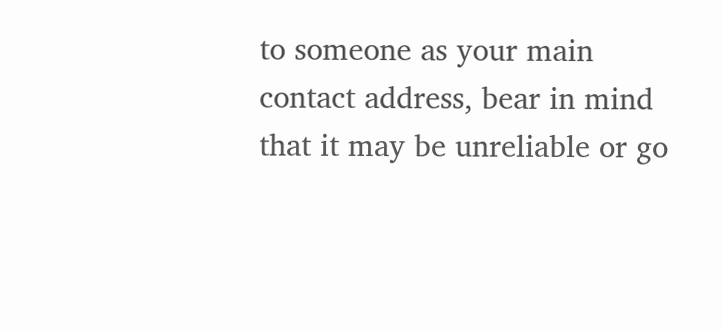to someone as your main contact address, bear in mind that it may be unreliable or go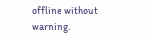offline without warning.